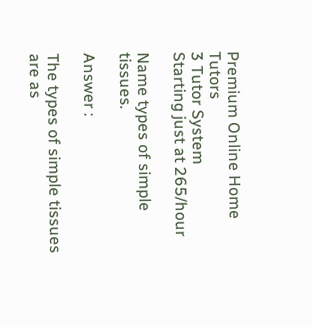Premium Online Home Tutors
3 Tutor System
Starting just at 265/hour

Name types of simple tissues.

Answer :

The types of simple tissues are as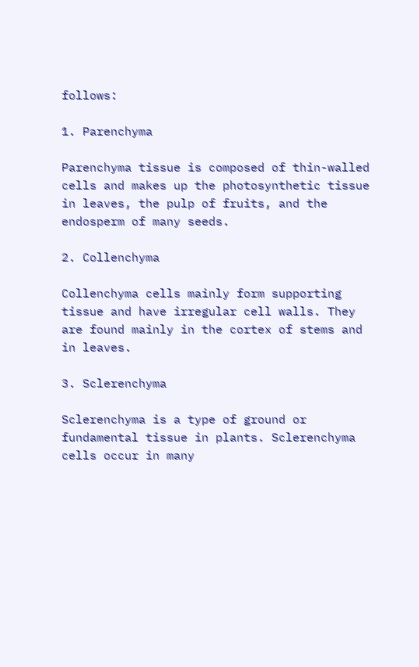follows:

1. Parenchyma

Parenchyma tissue is composed of thin-walled cells and makes up the photosynthetic tissue in leaves, the pulp of fruits, and the endosperm of many seeds.

2. Collenchyma

Collenchyma cells mainly form supporting tissue and have irregular cell walls. They are found mainly in the cortex of stems and in leaves.

3. Sclerenchyma

Sclerenchyma is a type of ground or fundamental tissue in plants. Sclerenchyma cells occur in many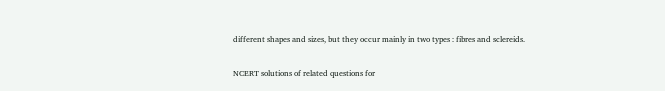different shapes and sizes, but they occur mainly in two types : fibres and sclereids.

NCERT solutions of related questions for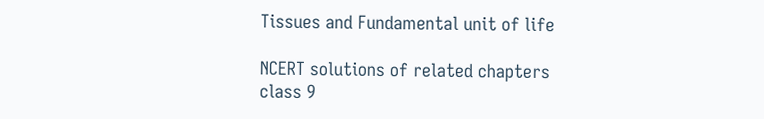Tissues and Fundamental unit of life

NCERT solutions of related chapters class 9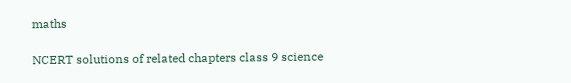maths

NCERT solutions of related chapters class 9 science